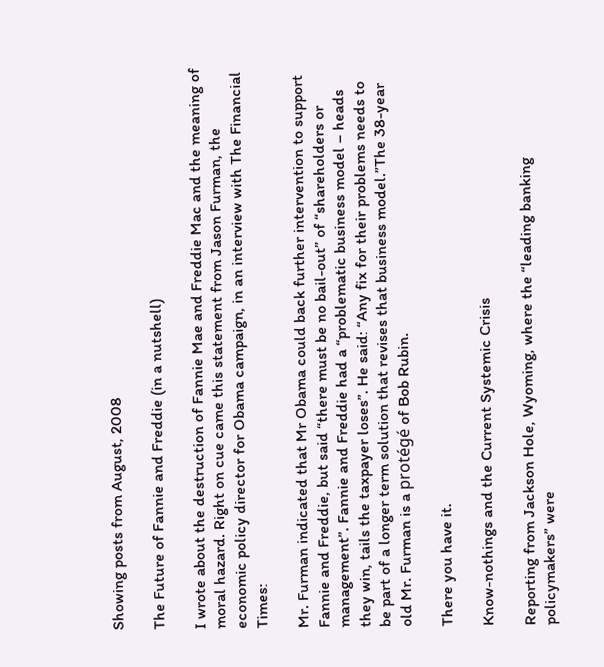Showing posts from August, 2008

The Future of Fannie and Freddie (in a nutshell)

I wrote about the destruction of Fannie Mae and Freddie Mac and the meaning of moral hazard. Right on cue came this statement from Jason Furman, the economic policy director for Obama campaign, in an interview with The Financial Times:

Mr. Furman indicated that Mr Obama could back further intervention to support Fannie and Freddie, but said “there must be no bail-out” of “shareholders or management”. Fannie and Freddie had a “problematic business model – heads they win, tails the taxpayer loses”. He said: “Any fix for their problems needs to be part of a longer term solution that revises that business model.”The 38-year old Mr. Furman is a protégé of Bob Rubin.

There you have it.

Know-nothings and the Current Systemic Crisis

Reporting from Jackson Hole, Wyoming, where the “leading banking policymakers” were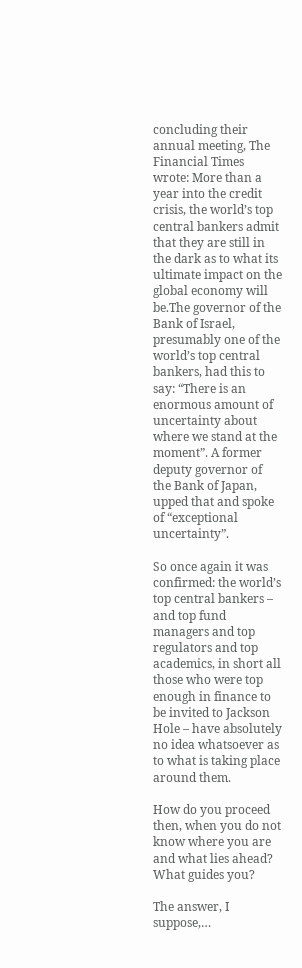concluding their annual meeting, The Financial Times wrote: More than a year into the credit crisis, the world’s top central bankers admit that they are still in the dark as to what its ultimate impact on the global economy will be.The governor of the Bank of Israel, presumably one of the world’s top central bankers, had this to say: “There is an enormous amount of uncertainty about where we stand at the moment”. A former deputy governor of the Bank of Japan, upped that and spoke of “exceptional uncertainty”.

So once again it was confirmed: the world’s top central bankers – and top fund managers and top regulators and top academics, in short all those who were top enough in finance to be invited to Jackson Hole – have absolutely no idea whatsoever as to what is taking place around them.

How do you proceed then, when you do not know where you are and what lies ahead? What guides you?

The answer, I suppose,…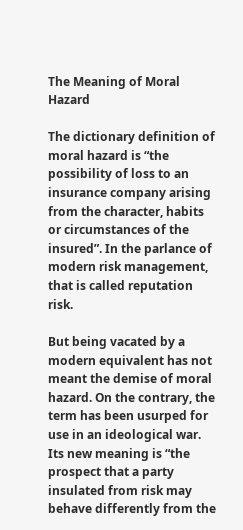The Meaning of Moral Hazard

The dictionary definition of moral hazard is “the possibility of loss to an insurance company arising from the character, habits or circumstances of the insured”. In the parlance of modern risk management, that is called reputation risk.

But being vacated by a modern equivalent has not meant the demise of moral hazard. On the contrary, the term has been usurped for use in an ideological war. Its new meaning is “the prospect that a party insulated from risk may behave differently from the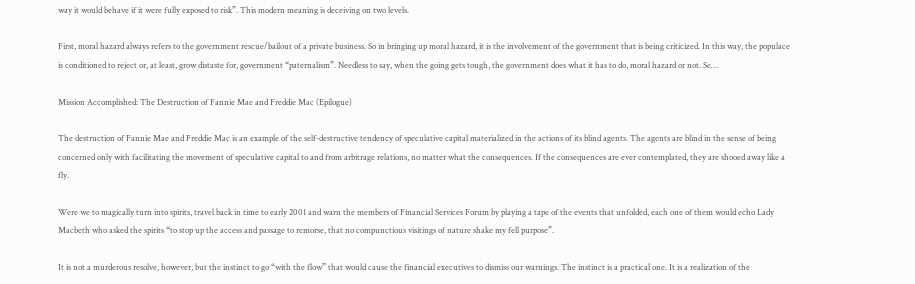way it would behave if it were fully exposed to risk”. This modern meaning is deceiving on two levels.

First, moral hazard always refers to the government rescue/bailout of a private business. So in bringing up moral hazard, it is the involvement of the government that is being criticized. In this way, the populace is conditioned to reject or, at least, grow distaste for, government “paternalism”. Needless to say, when the going gets tough, the government does what it has to do, moral hazard or not. Se…

Mission Accomplished: The Destruction of Fannie Mae and Freddie Mac (Epilogue)

The destruction of Fannie Mae and Freddie Mac is an example of the self-destructive tendency of speculative capital materialized in the actions of its blind agents. The agents are blind in the sense of being concerned only with facilitating the movement of speculative capital to and from arbitrage relations, no matter what the consequences. If the consequences are ever contemplated, they are shooed away like a fly.

Were we to magically turn into spirits, travel back in time to early 2001 and warn the members of Financial Services Forum by playing a tape of the events that unfolded, each one of them would echo Lady Macbeth who asked the spirits “to stop up the access and passage to remorse, that no compunctious visitings of nature shake my fell purpose”.

It is not a murderous resolve, however, but the instinct to go “with the flow” that would cause the financial executives to dismiss our warnings. The instinct is a practical one. It is a realization of the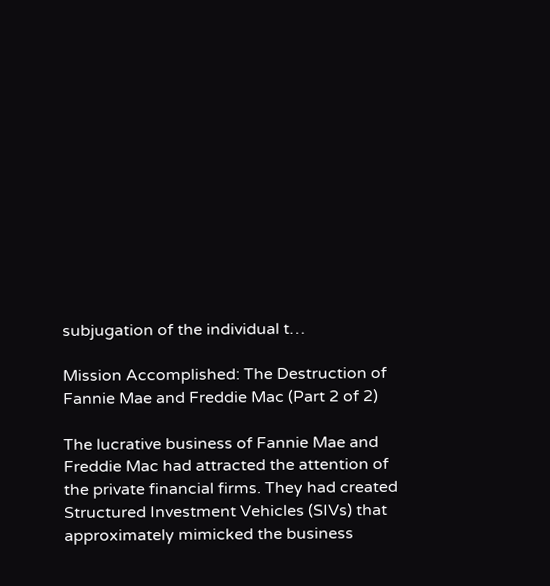subjugation of the individual t…

Mission Accomplished: The Destruction of Fannie Mae and Freddie Mac (Part 2 of 2)

The lucrative business of Fannie Mae and Freddie Mac had attracted the attention of the private financial firms. They had created Structured Investment Vehicles (SIVs) that approximately mimicked the business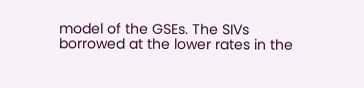model of the GSEs. The SIVs borrowed at the lower rates in the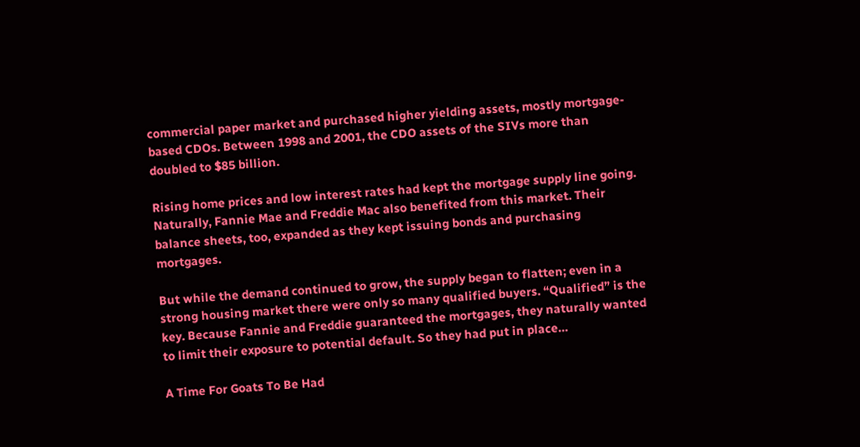commercial paper market and purchased higher yielding assets, mostly mortgage-based CDOs. Between 1998 and 2001, the CDO assets of the SIVs more than doubled to $85 billion.

Rising home prices and low interest rates had kept the mortgage supply line going. Naturally, Fannie Mae and Freddie Mac also benefited from this market. Their balance sheets, too, expanded as they kept issuing bonds and purchasing mortgages.

But while the demand continued to grow, the supply began to flatten; even in a strong housing market there were only so many qualified buyers. “Qualified” is the key. Because Fannie and Freddie guaranteed the mortgages, they naturally wanted to limit their exposure to potential default. So they had put in place…

A Time For Goats To Be Had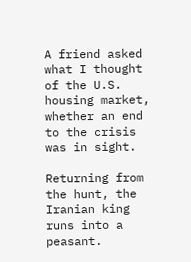A friend asked what I thought of the U.S. housing market, whether an end to the crisis was in sight.

Returning from the hunt, the Iranian king runs into a peasant.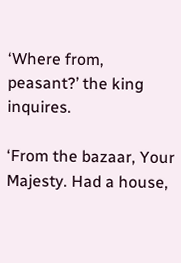‘Where from, peasant?’ the king inquires.

‘From the bazaar, Your Majesty. Had a house,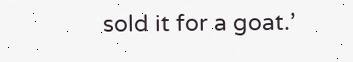sold it for a goat.’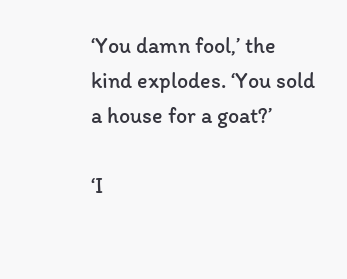‘You damn fool,’ the kind explodes. ‘You sold a house for a goat?’

‘I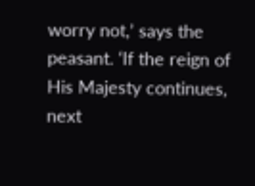worry not,’ says the peasant. ‘If the reign of His Majesty continues, next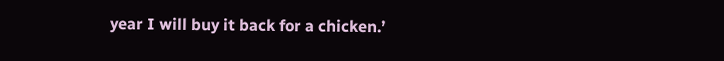year I will buy it back for a chicken.’